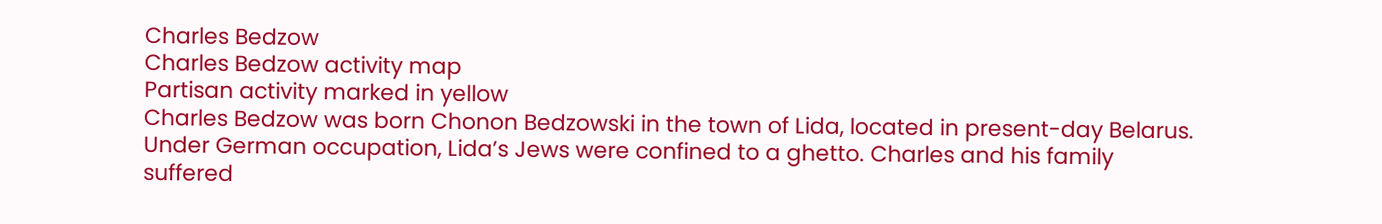Charles Bedzow
Charles Bedzow activity map
Partisan activity marked in yellow
Charles Bedzow was born Chonon Bedzowski in the town of Lida, located in present-day Belarus. Under German occupation, Lida’s Jews were confined to a ghetto. Charles and his family suffered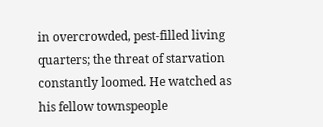in overcrowded, pest-filled living quarters; the threat of starvation constantly loomed. He watched as his fellow townspeople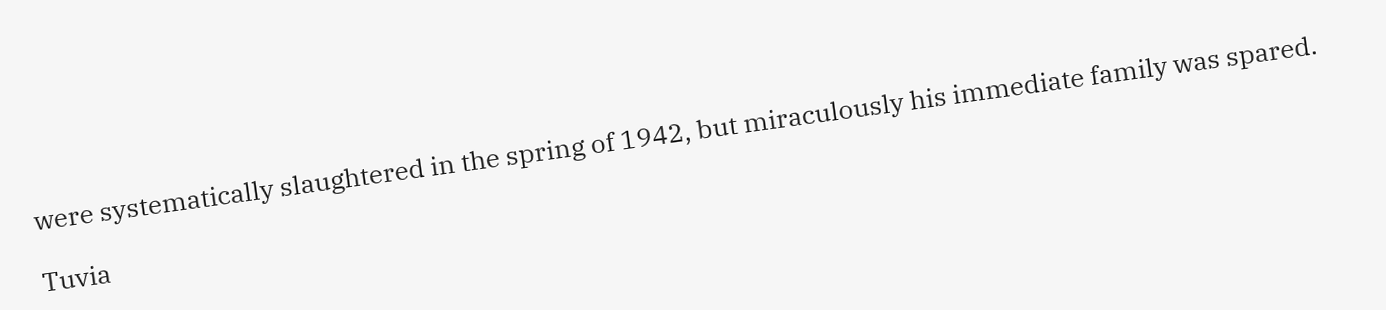were systematically slaughtered in the spring of 1942, but miraculously his immediate family was spared.

Tuvia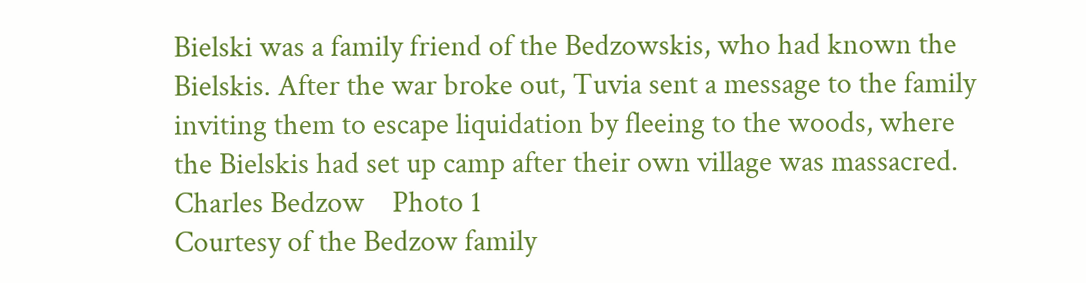Bielski was a family friend of the Bedzowskis, who had known the Bielskis. After the war broke out, Tuvia sent a message to the family inviting them to escape liquidation by fleeing to the woods, where the Bielskis had set up camp after their own village was massacred.
Charles Bedzow    Photo 1
Courtesy of the Bedzow family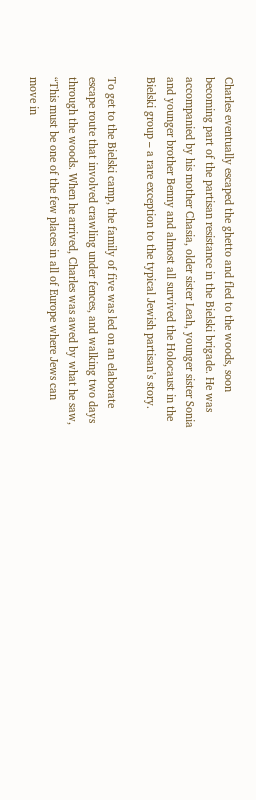Charles eventually escaped the ghetto and fled to the woods, soon becoming part of the partisan resistance in the Bielski brigade. He was accompanied by his mother Chasia, older sister Leah, younger sister Sonia and younger brother Benny and almost all survived the Holocaust in the Bielski group – a rare exception to the typical Jewish partisan’s story.

To get to the Bielski camp, the family of five was led on an elaborate escape route that involved crawling under fences, and walking two days through the woods. When he arrived, Charles was awed by what he saw, “This must be one of the few places in all of Europe where Jews can move in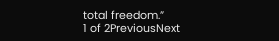total freedom.”
1 of 2PreviousNext